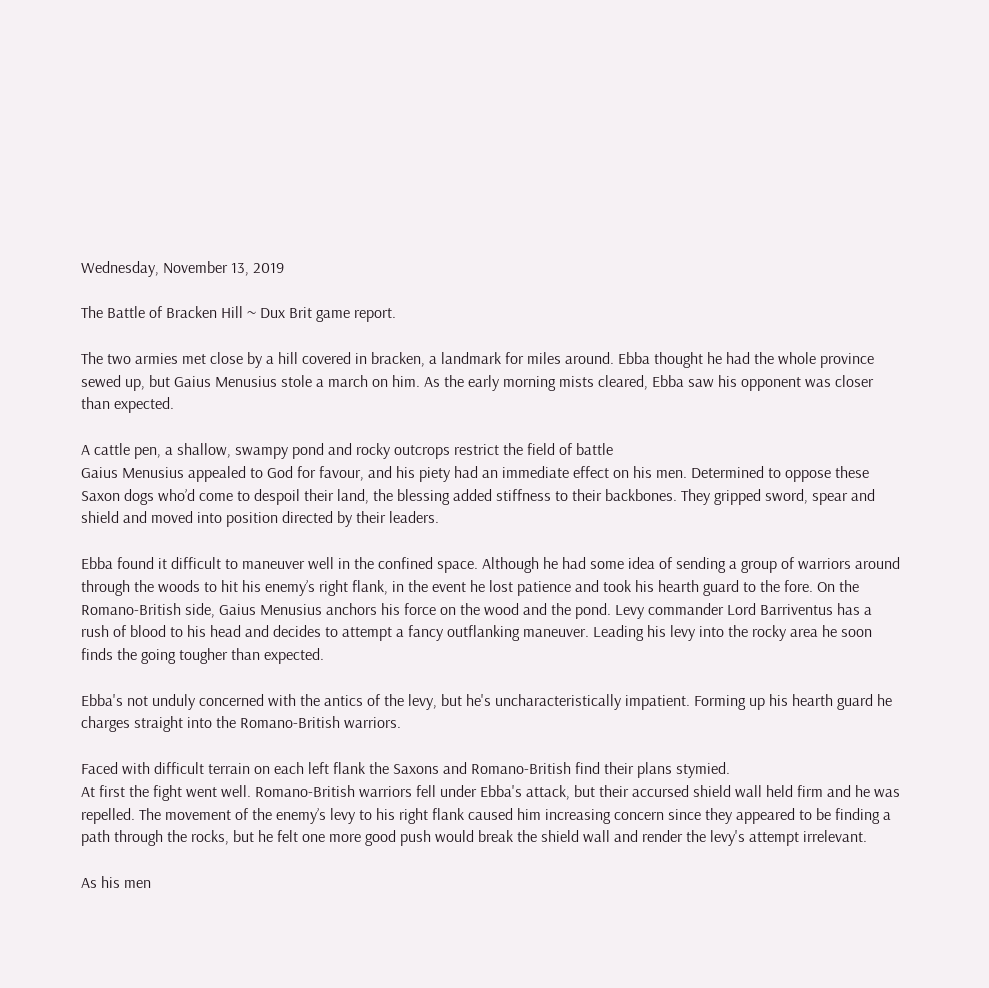Wednesday, November 13, 2019

The Battle of Bracken Hill ~ Dux Brit game report.

The two armies met close by a hill covered in bracken, a landmark for miles around. Ebba thought he had the whole province sewed up, but Gaius Menusius stole a march on him. As the early morning mists cleared, Ebba saw his opponent was closer than expected.

A cattle pen, a shallow, swampy pond and rocky outcrops restrict the field of battle
Gaius Menusius appealed to God for favour, and his piety had an immediate effect on his men. Determined to oppose these Saxon dogs who’d come to despoil their land, the blessing added stiffness to their backbones. They gripped sword, spear and shield and moved into position directed by their leaders.

Ebba found it difficult to maneuver well in the confined space. Although he had some idea of sending a group of warriors around through the woods to hit his enemy’s right flank, in the event he lost patience and took his hearth guard to the fore. On the Romano-British side, Gaius Menusius anchors his force on the wood and the pond. Levy commander Lord Barriventus has a rush of blood to his head and decides to attempt a fancy outflanking maneuver. Leading his levy into the rocky area he soon finds the going tougher than expected.

Ebba's not unduly concerned with the antics of the levy, but he's uncharacteristically impatient. Forming up his hearth guard he charges straight into the Romano-British warriors.

Faced with difficult terrain on each left flank the Saxons and Romano-British find their plans stymied.
At first the fight went well. Romano-British warriors fell under Ebba's attack, but their accursed shield wall held firm and he was repelled. The movement of the enemy’s levy to his right flank caused him increasing concern since they appeared to be finding a path through the rocks, but he felt one more good push would break the shield wall and render the levy's attempt irrelevant.

As his men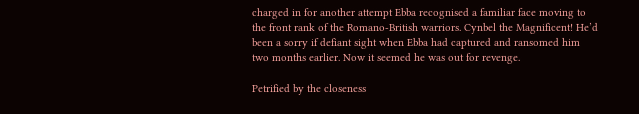charged in for another attempt Ebba recognised a familiar face moving to the front rank of the Romano-British warriors. Cynbel the Magnificent! He’d been a sorry if defiant sight when Ebba had captured and ransomed him two months earlier. Now it seemed he was out for revenge.

Petrified by the closeness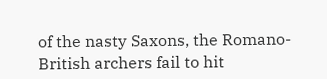of the nasty Saxons, the Romano-British archers fail to hit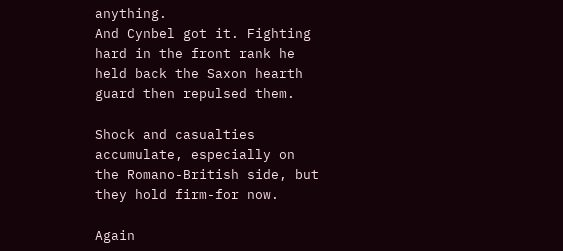anything.
And Cynbel got it. Fighting hard in the front rank he held back the Saxon hearth guard then repulsed them.

Shock and casualties accumulate, especially on the Romano-British side, but they hold firm-for now.

Again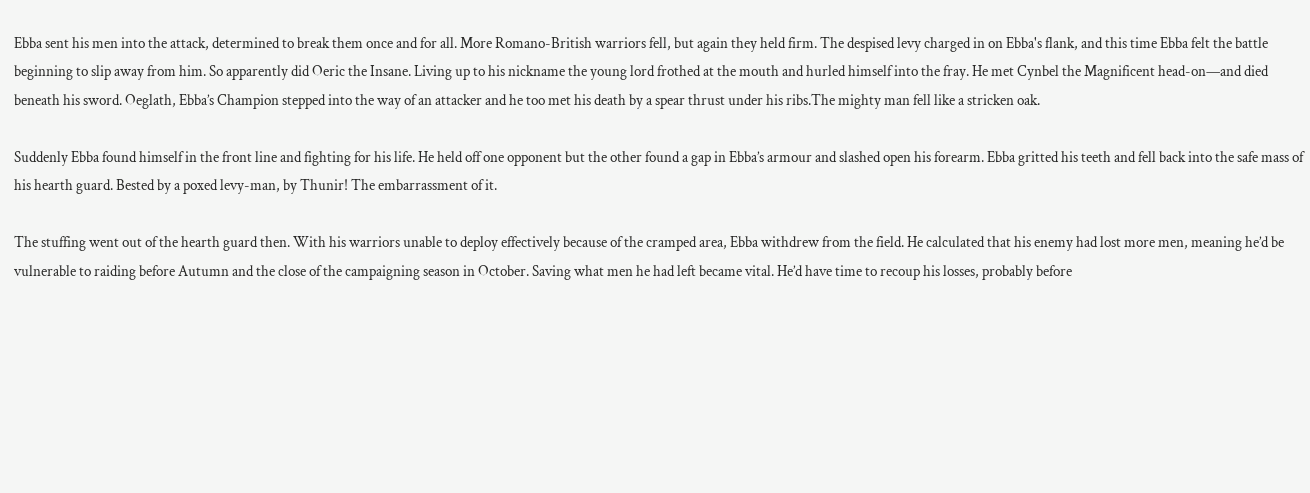Ebba sent his men into the attack, determined to break them once and for all. More Romano-British warriors fell, but again they held firm. The despised levy charged in on Ebba's flank, and this time Ebba felt the battle beginning to slip away from him. So apparently did Oeric the Insane. Living up to his nickname the young lord frothed at the mouth and hurled himself into the fray. He met Cynbel the Magnificent head-on—and died beneath his sword. Oeglath, Ebba’s Champion stepped into the way of an attacker and he too met his death by a spear thrust under his ribs.The mighty man fell like a stricken oak.

Suddenly Ebba found himself in the front line and fighting for his life. He held off one opponent but the other found a gap in Ebba’s armour and slashed open his forearm. Ebba gritted his teeth and fell back into the safe mass of his hearth guard. Bested by a poxed levy-man, by Thunir! The embarrassment of it.

The stuffing went out of the hearth guard then. With his warriors unable to deploy effectively because of the cramped area, Ebba withdrew from the field. He calculated that his enemy had lost more men, meaning he’d be vulnerable to raiding before Autumn and the close of the campaigning season in October. Saving what men he had left became vital. He’d have time to recoup his losses, probably before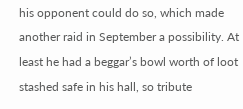his opponent could do so, which made another raid in September a possibility. At least he had a beggar’s bowl worth of loot stashed safe in his hall, so tribute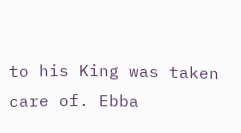to his King was taken care of. Ebba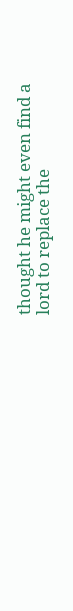thought he might even find a lord to replace the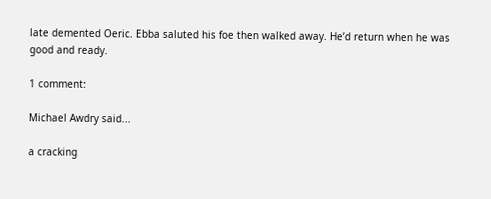late demented Oeric. Ebba saluted his foe then walked away. He’d return when he was good and ready.

1 comment:

Michael Awdry said...

a cracking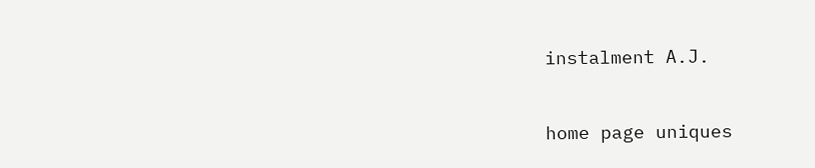instalment A.J.


home page uniques